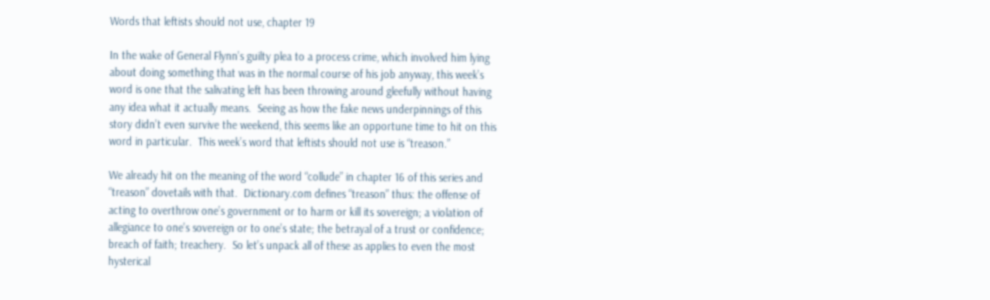Words that leftists should not use, chapter 19

In the wake of General Flynn’s guilty plea to a process crime, which involved him lying about doing something that was in the normal course of his job anyway, this week’s word is one that the salivating left has been throwing around gleefully without having any idea what it actually means.  Seeing as how the fake news underpinnings of this story didn’t even survive the weekend, this seems like an opportune time to hit on this word in particular.  This week’s word that leftists should not use is “treason.”

We already hit on the meaning of the word “collude” in chapter 16 of this series and “treason” dovetails with that.  Dictionary.com defines “treason” thus: the offense of acting to overthrow one’s government or to harm or kill its sovereign; a violation of allegiance to one’s sovereign or to one’s state; the betrayal of a trust or confidence; breach of faith; treachery.  So let’s unpack all of these as applies to even the most hysterical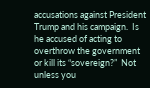accusations against President Trump and his campaign.  Is he accused of acting to overthrow the government or kill its “sovereign?”  Not unless you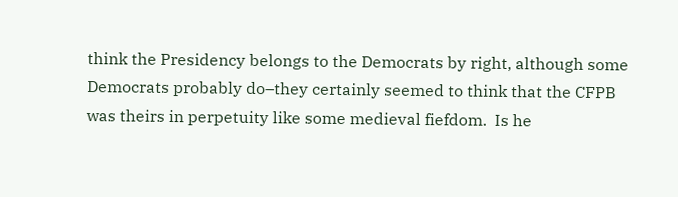think the Presidency belongs to the Democrats by right, although some Democrats probably do–they certainly seemed to think that the CFPB was theirs in perpetuity like some medieval fiefdom.  Is he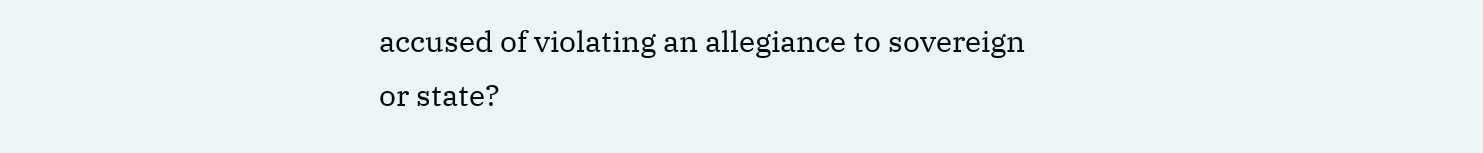accused of violating an allegiance to sovereign or state?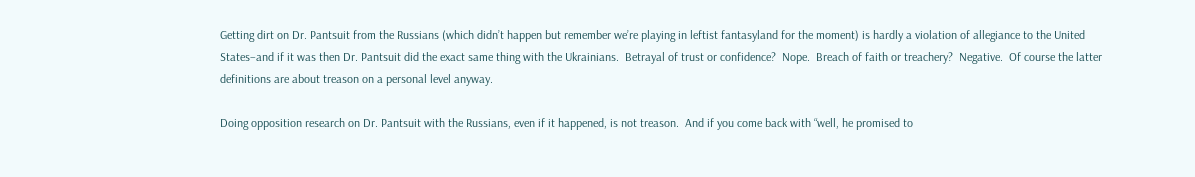Getting dirt on Dr. Pantsuit from the Russians (which didn’t happen but remember we’re playing in leftist fantasyland for the moment) is hardly a violation of allegiance to the United States–and if it was then Dr. Pantsuit did the exact same thing with the Ukrainians.  Betrayal of trust or confidence?  Nope.  Breach of faith or treachery?  Negative.  Of course the latter definitions are about treason on a personal level anyway.

Doing opposition research on Dr. Pantsuit with the Russians, even if it happened, is not treason.  And if you come back with “well, he promised to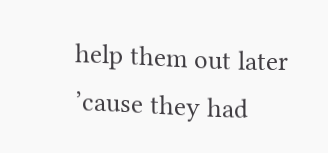help them out later ’cause they had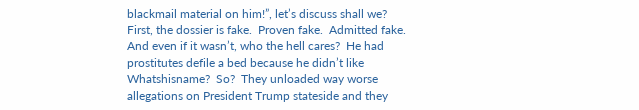blackmail material on him!”, let’s discuss shall we?  First, the dossier is fake.  Proven fake.  Admitted fake.  And even if it wasn’t, who the hell cares?  He had prostitutes defile a bed because he didn’t like Whatshisname?  So?  They unloaded way worse allegations on President Trump stateside and they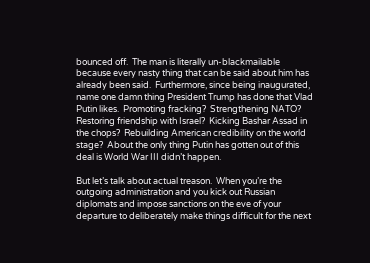bounced off.  The man is literally un-blackmailable because every nasty thing that can be said about him has already been said.  Furthermore, since being inaugurated, name one damn thing President Trump has done that Vlad Putin likes.  Promoting fracking?  Strengthening NATO?  Restoring friendship with Israel?  Kicking Bashar Assad in the chops?  Rebuilding American credibility on the world stage?  About the only thing Putin has gotten out of this deal is World War III didn’t happen.

But let’s talk about actual treason.  When you’re the outgoing administration and you kick out Russian diplomats and impose sanctions on the eve of your departure to deliberately make things difficult for the next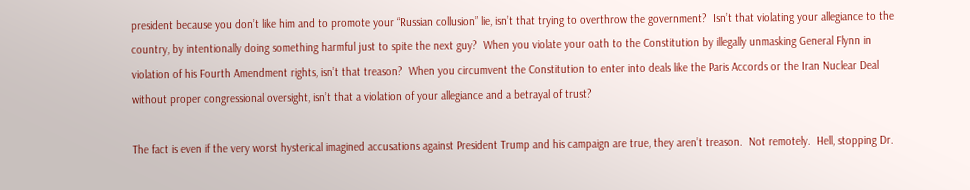president because you don’t like him and to promote your “Russian collusion” lie, isn’t that trying to overthrow the government?  Isn’t that violating your allegiance to the country, by intentionally doing something harmful just to spite the next guy?  When you violate your oath to the Constitution by illegally unmasking General Flynn in violation of his Fourth Amendment rights, isn’t that treason?  When you circumvent the Constitution to enter into deals like the Paris Accords or the Iran Nuclear Deal without proper congressional oversight, isn’t that a violation of your allegiance and a betrayal of trust?

The fact is even if the very worst hysterical imagined accusations against President Trump and his campaign are true, they aren’t treason.  Not remotely.  Hell, stopping Dr.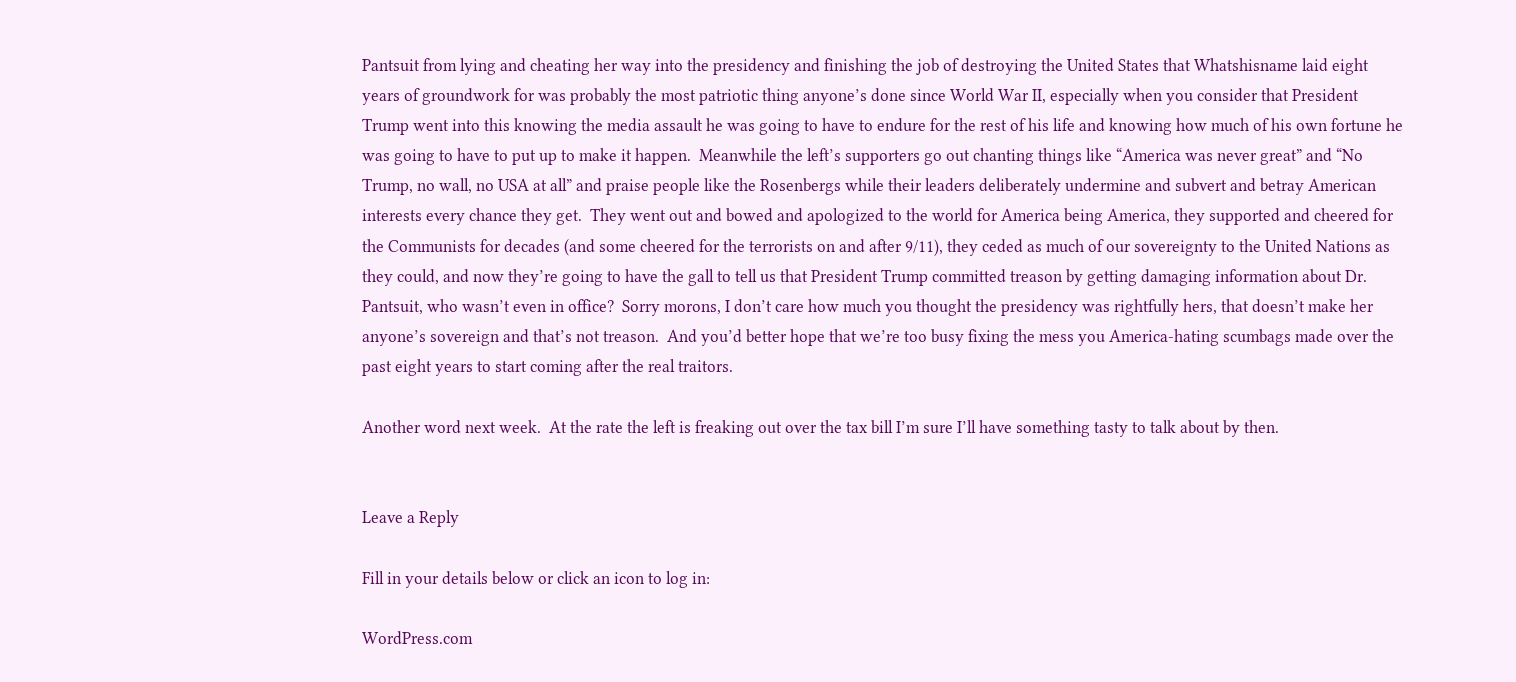Pantsuit from lying and cheating her way into the presidency and finishing the job of destroying the United States that Whatshisname laid eight years of groundwork for was probably the most patriotic thing anyone’s done since World War II, especially when you consider that President Trump went into this knowing the media assault he was going to have to endure for the rest of his life and knowing how much of his own fortune he was going to have to put up to make it happen.  Meanwhile the left’s supporters go out chanting things like “America was never great” and “No Trump, no wall, no USA at all” and praise people like the Rosenbergs while their leaders deliberately undermine and subvert and betray American interests every chance they get.  They went out and bowed and apologized to the world for America being America, they supported and cheered for the Communists for decades (and some cheered for the terrorists on and after 9/11), they ceded as much of our sovereignty to the United Nations as they could, and now they’re going to have the gall to tell us that President Trump committed treason by getting damaging information about Dr. Pantsuit, who wasn’t even in office?  Sorry morons, I don’t care how much you thought the presidency was rightfully hers, that doesn’t make her anyone’s sovereign and that’s not treason.  And you’d better hope that we’re too busy fixing the mess you America-hating scumbags made over the past eight years to start coming after the real traitors.

Another word next week.  At the rate the left is freaking out over the tax bill I’m sure I’ll have something tasty to talk about by then.


Leave a Reply

Fill in your details below or click an icon to log in:

WordPress.com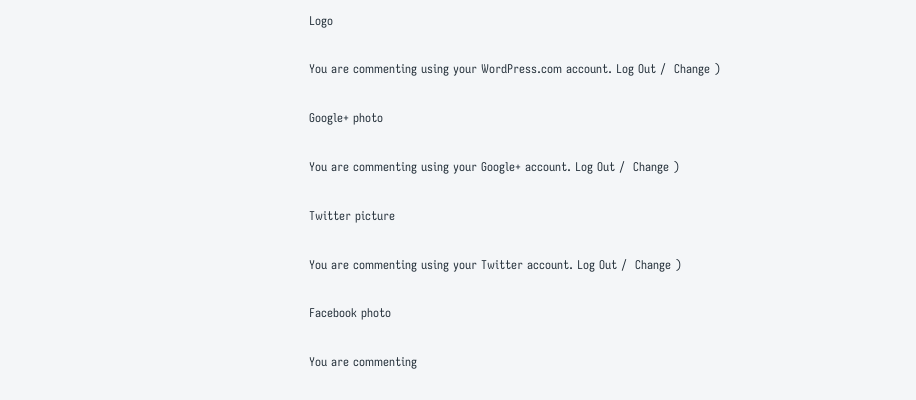Logo

You are commenting using your WordPress.com account. Log Out /  Change )

Google+ photo

You are commenting using your Google+ account. Log Out /  Change )

Twitter picture

You are commenting using your Twitter account. Log Out /  Change )

Facebook photo

You are commenting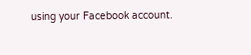using your Facebook account.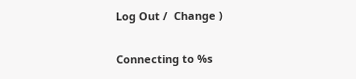Log Out /  Change )

Connecting to %s